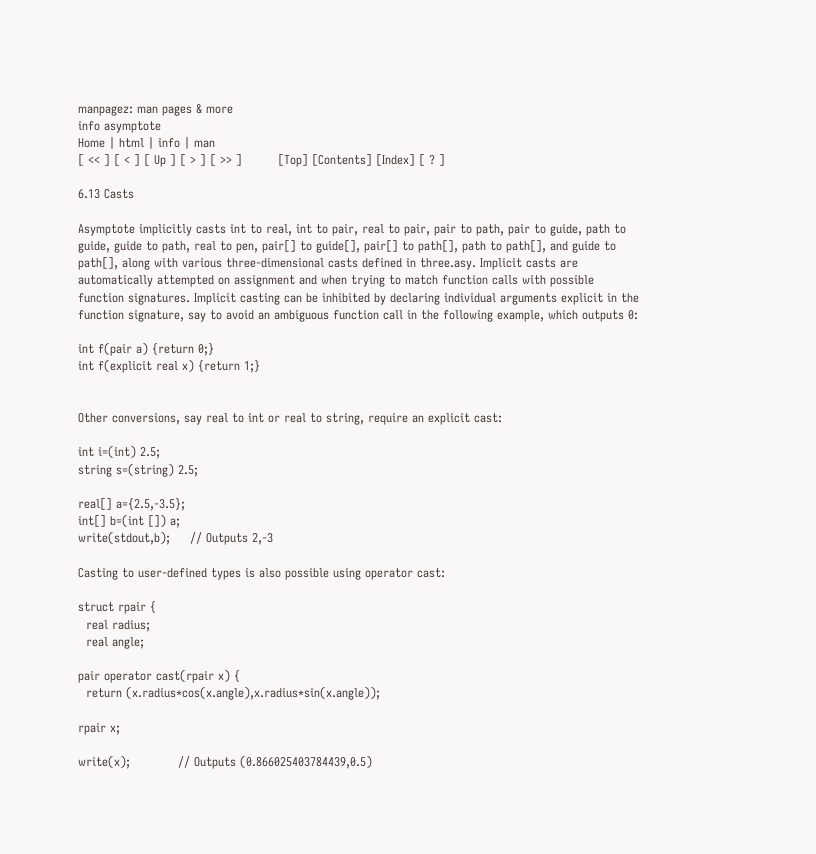manpagez: man pages & more
info asymptote
Home | html | info | man
[ << ] [ < ] [ Up ] [ > ] [ >> ]         [Top] [Contents] [Index] [ ? ]

6.13 Casts

Asymptote implicitly casts int to real, int to pair, real to pair, pair to path, pair to guide, path to guide, guide to path, real to pen, pair[] to guide[], pair[] to path[], path to path[], and guide to path[], along with various three-dimensional casts defined in three.asy. Implicit casts are automatically attempted on assignment and when trying to match function calls with possible function signatures. Implicit casting can be inhibited by declaring individual arguments explicit in the function signature, say to avoid an ambiguous function call in the following example, which outputs 0:

int f(pair a) {return 0;}
int f(explicit real x) {return 1;}


Other conversions, say real to int or real to string, require an explicit cast:

int i=(int) 2.5;
string s=(string) 2.5;

real[] a={2.5,-3.5};
int[] b=(int []) a;
write(stdout,b);     // Outputs 2,-3

Casting to user-defined types is also possible using operator cast:

struct rpair {
  real radius;
  real angle;

pair operator cast(rpair x) {
  return (x.radius*cos(x.angle),x.radius*sin(x.angle));

rpair x;

write(x);            // Outputs (0.866025403784439,0.5)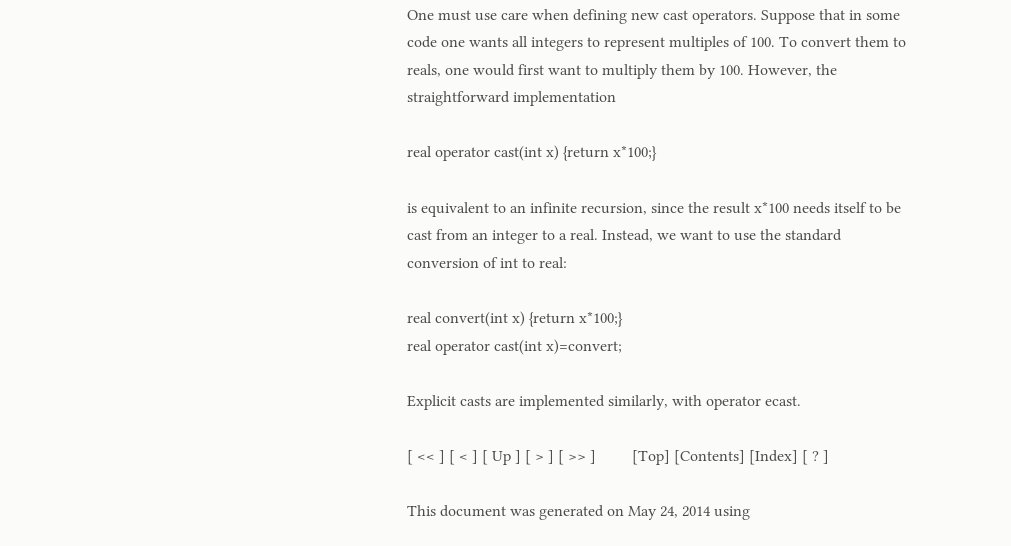One must use care when defining new cast operators. Suppose that in some code one wants all integers to represent multiples of 100. To convert them to reals, one would first want to multiply them by 100. However, the straightforward implementation

real operator cast(int x) {return x*100;}

is equivalent to an infinite recursion, since the result x*100 needs itself to be cast from an integer to a real. Instead, we want to use the standard conversion of int to real:

real convert(int x) {return x*100;}
real operator cast(int x)=convert;

Explicit casts are implemented similarly, with operator ecast.

[ << ] [ < ] [ Up ] [ > ] [ >> ]         [Top] [Contents] [Index] [ ? ]

This document was generated on May 24, 2014 using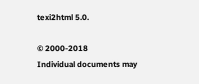texi2html 5.0.

© 2000-2018
Individual documents may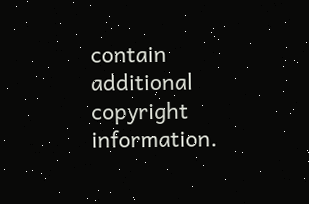contain additional copyright information.